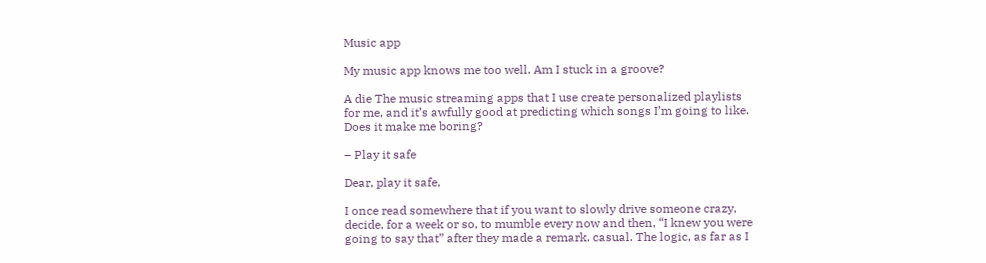Music app

My music app knows me too well. Am I stuck in a groove?

A die The music streaming apps that I use create personalized playlists for me, and it’s awfully good at predicting which songs I’m going to like. Does it make me boring?

– Play it safe

Dear, play it safe,

I once read somewhere that if you want to slowly drive someone crazy, decide, for a week or so, to mumble every now and then, “I knew you were going to say that” after they made a remark. casual. The logic, as far as I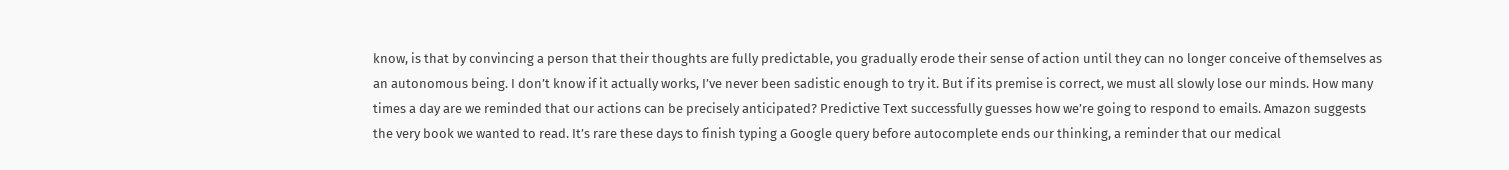know, is that by convincing a person that their thoughts are fully predictable, you gradually erode their sense of action until they can no longer conceive of themselves as an autonomous being. I don’t know if it actually works, I’ve never been sadistic enough to try it. But if its premise is correct, we must all slowly lose our minds. How many times a day are we reminded that our actions can be precisely anticipated? Predictive Text successfully guesses how we’re going to respond to emails. Amazon suggests the very book we wanted to read. It’s rare these days to finish typing a Google query before autocomplete ends our thinking, a reminder that our medical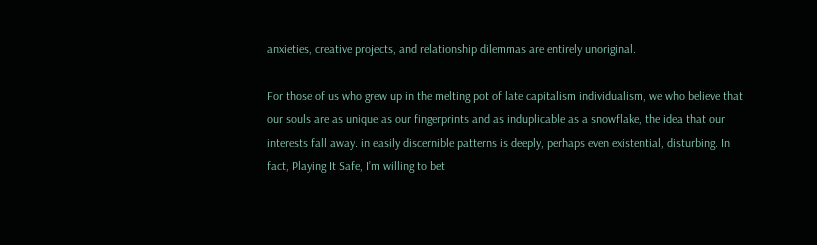anxieties, creative projects, and relationship dilemmas are entirely unoriginal.

For those of us who grew up in the melting pot of late capitalism individualism, we who believe that our souls are as unique as our fingerprints and as induplicable as a snowflake, the idea that our interests fall away. in easily discernible patterns is deeply, perhaps even existential, disturbing. In fact, Playing It Safe, I’m willing to bet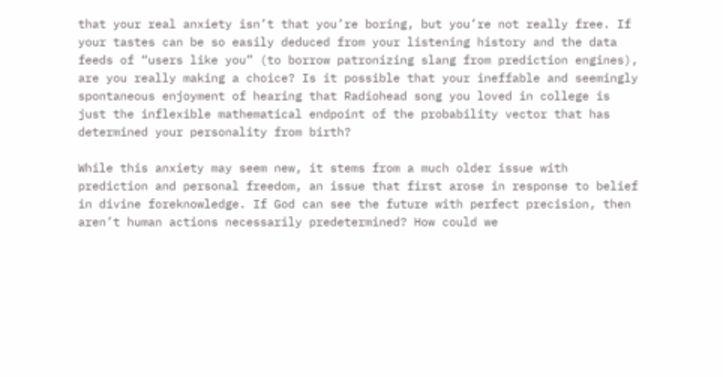that your real anxiety isn’t that you’re boring, but you’re not really free. If your tastes can be so easily deduced from your listening history and the data feeds of “users like you” (to borrow patronizing slang from prediction engines), are you really making a choice? Is it possible that your ineffable and seemingly spontaneous enjoyment of hearing that Radiohead song you loved in college is just the inflexible mathematical endpoint of the probability vector that has determined your personality from birth?

While this anxiety may seem new, it stems from a much older issue with prediction and personal freedom, an issue that first arose in response to belief in divine foreknowledge. If God can see the future with perfect precision, then aren’t human actions necessarily predetermined? How could we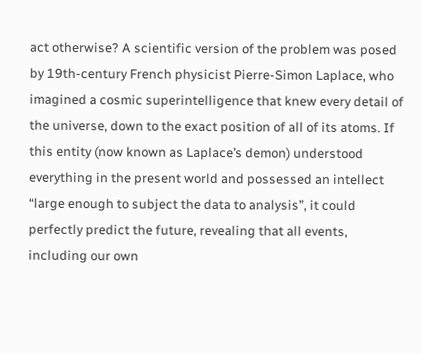act otherwise? A scientific version of the problem was posed by 19th-century French physicist Pierre-Simon Laplace, who imagined a cosmic superintelligence that knew every detail of the universe, down to the exact position of all of its atoms. If this entity (now known as Laplace’s demon) understood everything in the present world and possessed an intellect “large enough to subject the data to analysis”, it could perfectly predict the future, revealing that all events, including our own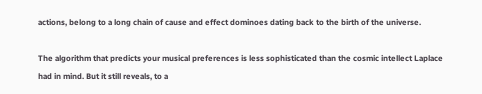actions, belong to a long chain of cause and effect dominoes dating back to the birth of the universe.

The algorithm that predicts your musical preferences is less sophisticated than the cosmic intellect Laplace had in mind. But it still reveals, to a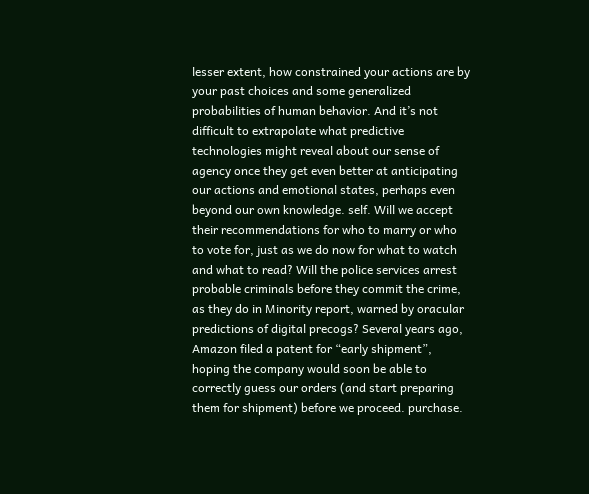lesser extent, how constrained your actions are by your past choices and some generalized probabilities of human behavior. And it’s not difficult to extrapolate what predictive technologies might reveal about our sense of agency once they get even better at anticipating our actions and emotional states, perhaps even beyond our own knowledge. self. Will we accept their recommendations for who to marry or who to vote for, just as we do now for what to watch and what to read? Will the police services arrest probable criminals before they commit the crime, as they do in Minority report, warned by oracular predictions of digital precogs? Several years ago, Amazon filed a patent for “early shipment”, hoping the company would soon be able to correctly guess our orders (and start preparing them for shipment) before we proceed. purchase.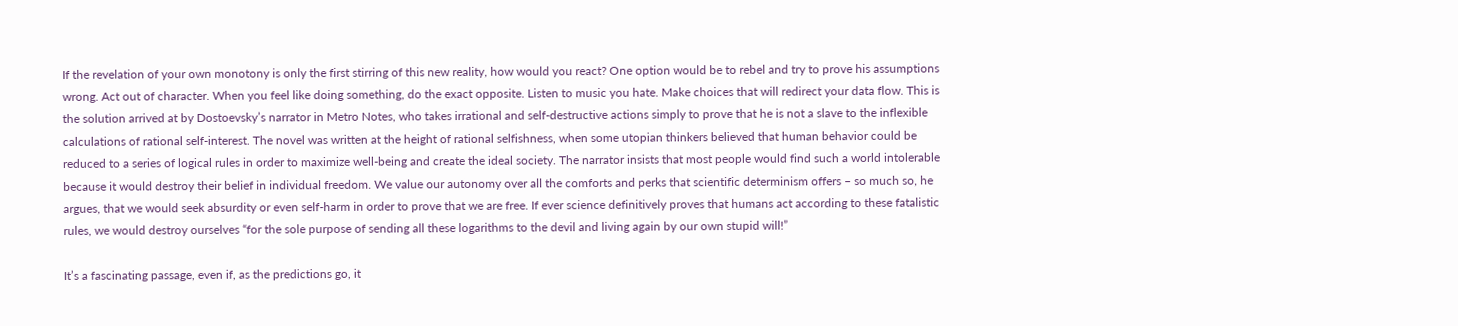If the revelation of your own monotony is only the first stirring of this new reality, how would you react? One option would be to rebel and try to prove his assumptions wrong. Act out of character. When you feel like doing something, do the exact opposite. Listen to music you hate. Make choices that will redirect your data flow. This is the solution arrived at by Dostoevsky’s narrator in Metro Notes, who takes irrational and self-destructive actions simply to prove that he is not a slave to the inflexible calculations of rational self-interest. The novel was written at the height of rational selfishness, when some utopian thinkers believed that human behavior could be reduced to a series of logical rules in order to maximize well-being and create the ideal society. The narrator insists that most people would find such a world intolerable because it would destroy their belief in individual freedom. We value our autonomy over all the comforts and perks that scientific determinism offers – so much so, he argues, that we would seek absurdity or even self-harm in order to prove that we are free. If ever science definitively proves that humans act according to these fatalistic rules, we would destroy ourselves “for the sole purpose of sending all these logarithms to the devil and living again by our own stupid will!”

It’s a fascinating passage, even if, as the predictions go, it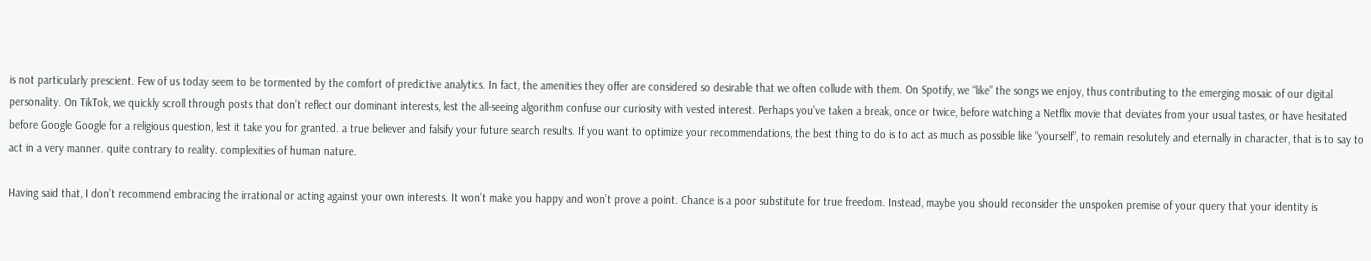is not particularly prescient. Few of us today seem to be tormented by the comfort of predictive analytics. In fact, the amenities they offer are considered so desirable that we often collude with them. On Spotify, we “like” the songs we enjoy, thus contributing to the emerging mosaic of our digital personality. On TikTok, we quickly scroll through posts that don’t reflect our dominant interests, lest the all-seeing algorithm confuse our curiosity with vested interest. Perhaps you’ve taken a break, once or twice, before watching a Netflix movie that deviates from your usual tastes, or have hesitated before Google Google for a religious question, lest it take you for granted. a true believer and falsify your future search results. If you want to optimize your recommendations, the best thing to do is to act as much as possible like “yourself”, to remain resolutely and eternally in character, that is to say to act in a very manner. quite contrary to reality. complexities of human nature.

Having said that, I don’t recommend embracing the irrational or acting against your own interests. It won’t make you happy and won’t prove a point. Chance is a poor substitute for true freedom. Instead, maybe you should reconsider the unspoken premise of your query that your identity is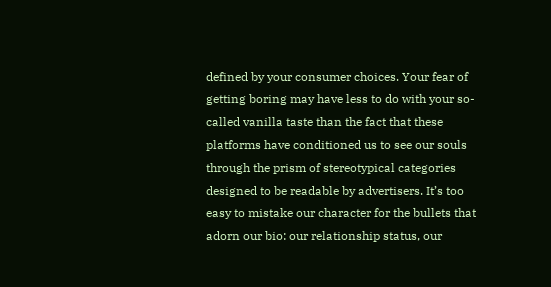defined by your consumer choices. Your fear of getting boring may have less to do with your so-called vanilla taste than the fact that these platforms have conditioned us to see our souls through the prism of stereotypical categories designed to be readable by advertisers. It’s too easy to mistake our character for the bullets that adorn our bio: our relationship status, our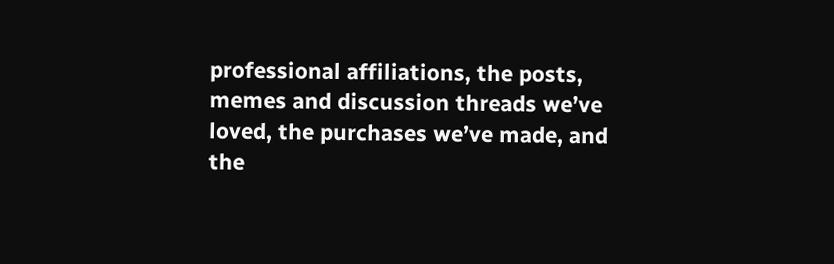professional affiliations, the posts, memes and discussion threads we’ve loved, the purchases we’ve made, and the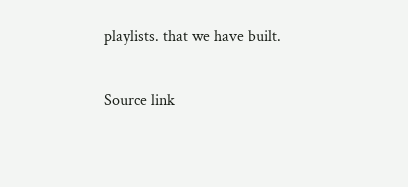playlists. that we have built.

Source link